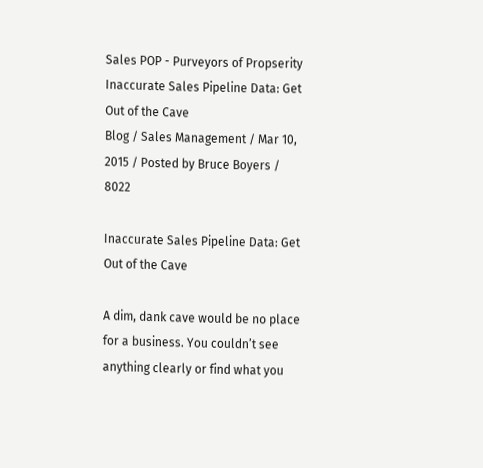Sales POP - Purveyors of Propserity
Inaccurate Sales Pipeline Data: Get Out of the Cave
Blog / Sales Management / Mar 10, 2015 / Posted by Bruce Boyers / 8022

Inaccurate Sales Pipeline Data: Get Out of the Cave

A dim, dank cave would be no place for a business. You couldn’t see anything clearly or find what you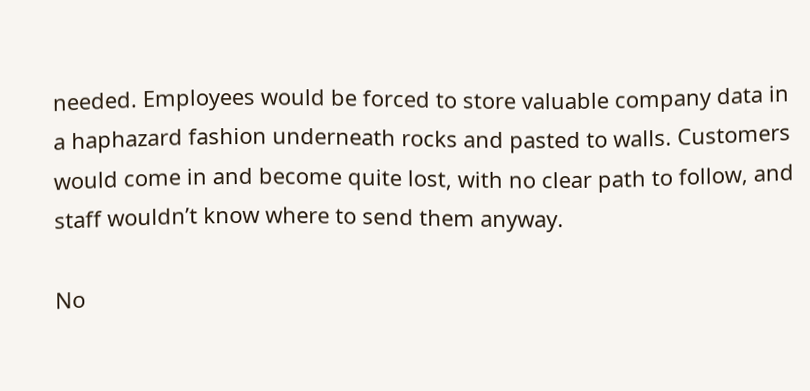needed. Employees would be forced to store valuable company data in a haphazard fashion underneath rocks and pasted to walls. Customers would come in and become quite lost, with no clear path to follow, and staff wouldn’t know where to send them anyway.

No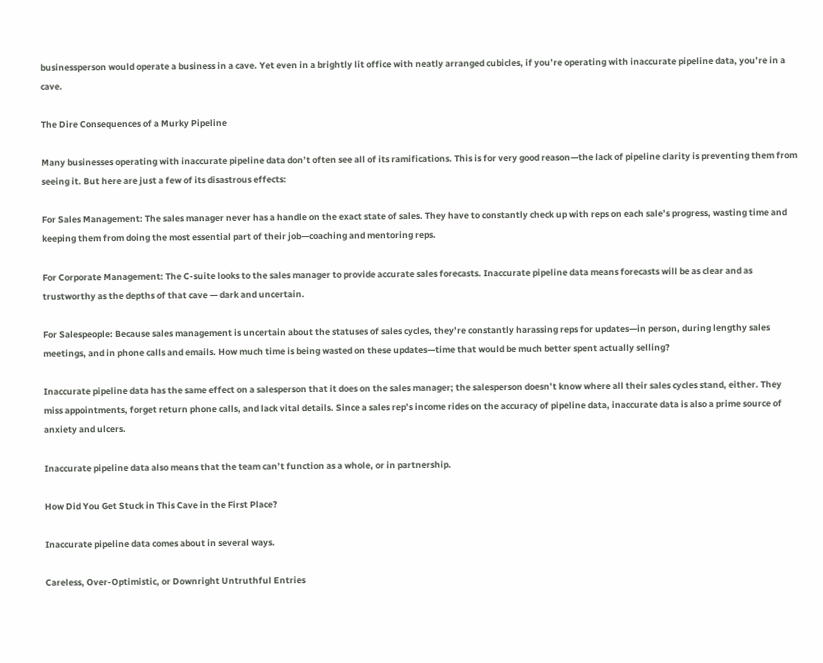businessperson would operate a business in a cave. Yet even in a brightly lit office with neatly arranged cubicles, if you’re operating with inaccurate pipeline data, you’re in a cave.

The Dire Consequences of a Murky Pipeline

Many businesses operating with inaccurate pipeline data don’t often see all of its ramifications. This is for very good reason—the lack of pipeline clarity is preventing them from seeing it. But here are just a few of its disastrous effects:

For Sales Management: The sales manager never has a handle on the exact state of sales. They have to constantly check up with reps on each sale’s progress, wasting time and keeping them from doing the most essential part of their job—coaching and mentoring reps.

For Corporate Management: The C-suite looks to the sales manager to provide accurate sales forecasts. Inaccurate pipeline data means forecasts will be as clear and as trustworthy as the depths of that cave — dark and uncertain.

For Salespeople: Because sales management is uncertain about the statuses of sales cycles, they’re constantly harassing reps for updates—in person, during lengthy sales meetings, and in phone calls and emails. How much time is being wasted on these updates—time that would be much better spent actually selling?

Inaccurate pipeline data has the same effect on a salesperson that it does on the sales manager; the salesperson doesn’t know where all their sales cycles stand, either. They miss appointments, forget return phone calls, and lack vital details. Since a sales rep’s income rides on the accuracy of pipeline data, inaccurate data is also a prime source of anxiety and ulcers.

Inaccurate pipeline data also means that the team can’t function as a whole, or in partnership.

How Did You Get Stuck in This Cave in the First Place?

Inaccurate pipeline data comes about in several ways.

Careless, Over-Optimistic, or Downright Untruthful Entries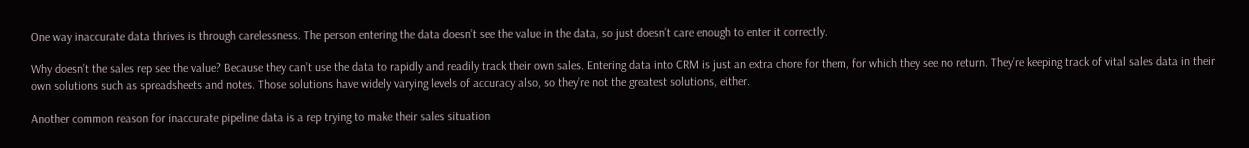One way inaccurate data thrives is through carelessness. The person entering the data doesn’t see the value in the data, so just doesn’t care enough to enter it correctly.

Why doesn’t the sales rep see the value? Because they can’t use the data to rapidly and readily track their own sales. Entering data into CRM is just an extra chore for them, for which they see no return. They’re keeping track of vital sales data in their own solutions such as spreadsheets and notes. Those solutions have widely varying levels of accuracy also, so they’re not the greatest solutions, either.

Another common reason for inaccurate pipeline data is a rep trying to make their sales situation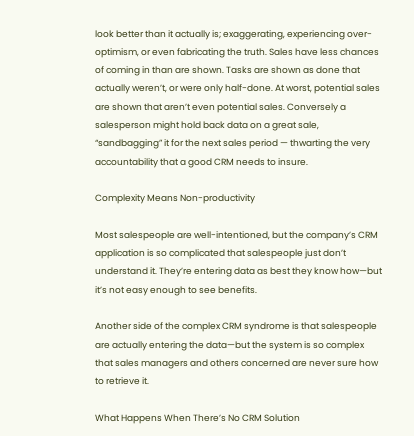look better than it actually is; exaggerating, experiencing over-optimism, or even fabricating the truth. Sales have less chances of coming in than are shown. Tasks are shown as done that actually weren’t, or were only half-done. At worst, potential sales are shown that aren’t even potential sales. Conversely a salesperson might hold back data on a great sale, “sandbagging” it for the next sales period — thwarting the very accountability that a good CRM needs to insure.

Complexity Means Non-productivity

Most salespeople are well-intentioned, but the company’s CRM application is so complicated that salespeople just don’t understand it. They’re entering data as best they know how—but it’s not easy enough to see benefits.

Another side of the complex CRM syndrome is that salespeople are actually entering the data—but the system is so complex that sales managers and others concerned are never sure how to retrieve it.

What Happens When There’s No CRM Solution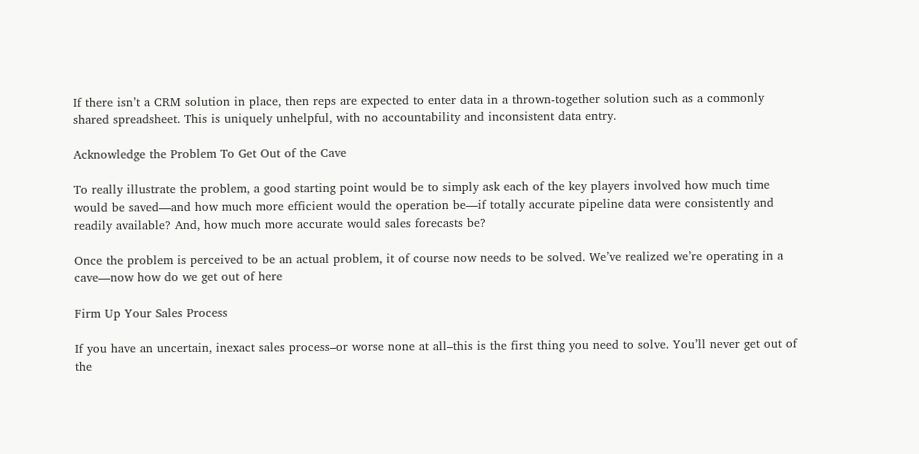If there isn’t a CRM solution in place, then reps are expected to enter data in a thrown-together solution such as a commonly shared spreadsheet. This is uniquely unhelpful, with no accountability and inconsistent data entry.

Acknowledge the Problem To Get Out of the Cave

To really illustrate the problem, a good starting point would be to simply ask each of the key players involved how much time would be saved—and how much more efficient would the operation be—if totally accurate pipeline data were consistently and readily available? And, how much more accurate would sales forecasts be?

Once the problem is perceived to be an actual problem, it of course now needs to be solved. We’ve realized we’re operating in a cave—now how do we get out of here

Firm Up Your Sales Process

If you have an uncertain, inexact sales process–or worse none at all–this is the first thing you need to solve. You’ll never get out of the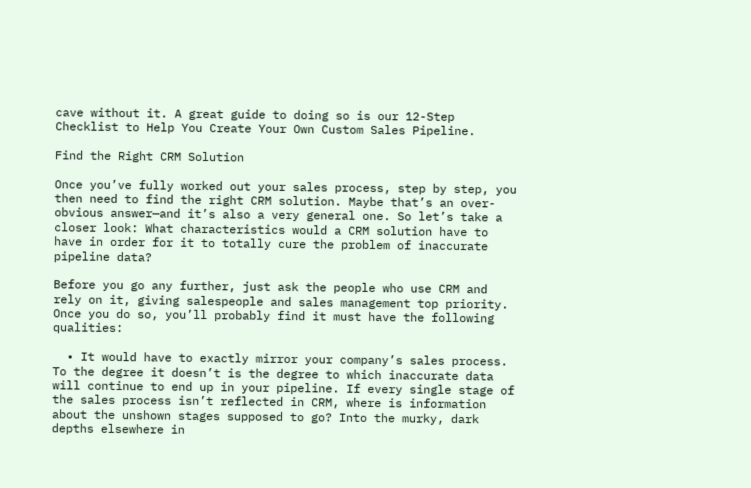cave without it. A great guide to doing so is our 12-Step Checklist to Help You Create Your Own Custom Sales Pipeline.

Find the Right CRM Solution

Once you’ve fully worked out your sales process, step by step, you then need to find the right CRM solution. Maybe that’s an over-obvious answer—and it’s also a very general one. So let’s take a closer look: What characteristics would a CRM solution have to have in order for it to totally cure the problem of inaccurate pipeline data?

Before you go any further, just ask the people who use CRM and rely on it, giving salespeople and sales management top priority. Once you do so, you’ll probably find it must have the following qualities:

  • It would have to exactly mirror your company’s sales process. To the degree it doesn’t is the degree to which inaccurate data will continue to end up in your pipeline. If every single stage of the sales process isn’t reflected in CRM, where is information about the unshown stages supposed to go? Into the murky, dark depths elsewhere in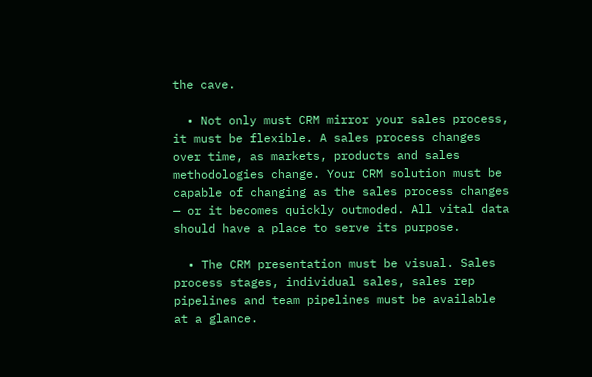the cave.

  • Not only must CRM mirror your sales process, it must be flexible. A sales process changes over time, as markets, products and sales methodologies change. Your CRM solution must be capable of changing as the sales process changes — or it becomes quickly outmoded. All vital data should have a place to serve its purpose.

  • The CRM presentation must be visual. Sales process stages, individual sales, sales rep pipelines and team pipelines must be available at a glance.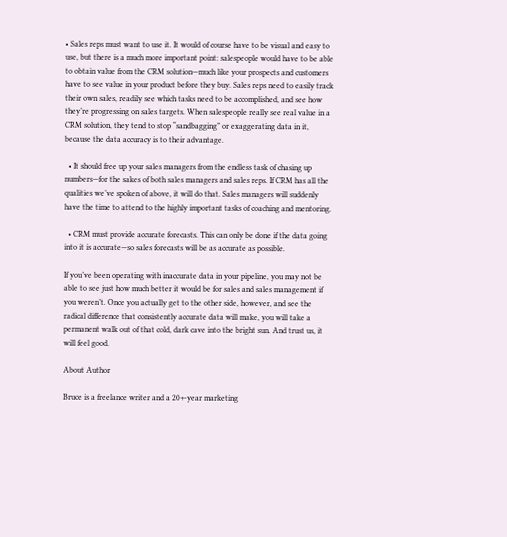• Sales reps must want to use it. It would of course have to be visual and easy to use, but there is a much more important point: salespeople would have to be able to obtain value from the CRM solution—much like your prospects and customers have to see value in your product before they buy. Sales reps need to easily track their own sales, readily see which tasks need to be accomplished, and see how they’re progressing on sales targets. When salespeople really see real value in a CRM solution, they tend to stop “sandbagging” or exaggerating data in it, because the data accuracy is to their advantage.

  • It should free up your sales managers from the endless task of chasing up numbers—for the sakes of both sales managers and sales reps. If CRM has all the qualities we’ve spoken of above, it will do that. Sales managers will suddenly have the time to attend to the highly important tasks of coaching and mentoring.

  • CRM must provide accurate forecasts. This can only be done if the data going into it is accurate—so sales forecasts will be as accurate as possible.

If you’ve been operating with inaccurate data in your pipeline, you may not be able to see just how much better it would be for sales and sales management if you weren’t. Once you actually get to the other side, however, and see the radical difference that consistently accurate data will make, you will take a permanent walk out of that cold, dark cave into the bright sun. And trust us, it will feel good.

About Author

Bruce is a freelance writer and a 20+-year marketing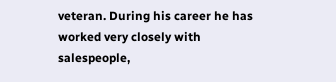veteran. During his career he has worked very closely with salespeople,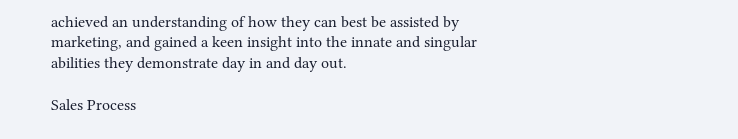achieved an understanding of how they can best be assisted by marketing, and gained a keen insight into the innate and singular abilities they demonstrate day in and day out.

Sales Process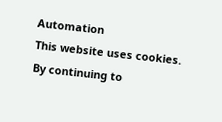Automation
This website uses cookies. By continuing to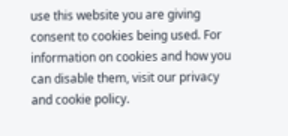use this website you are giving consent to cookies being used. For information on cookies and how you can disable them, visit our privacy and cookie policy.